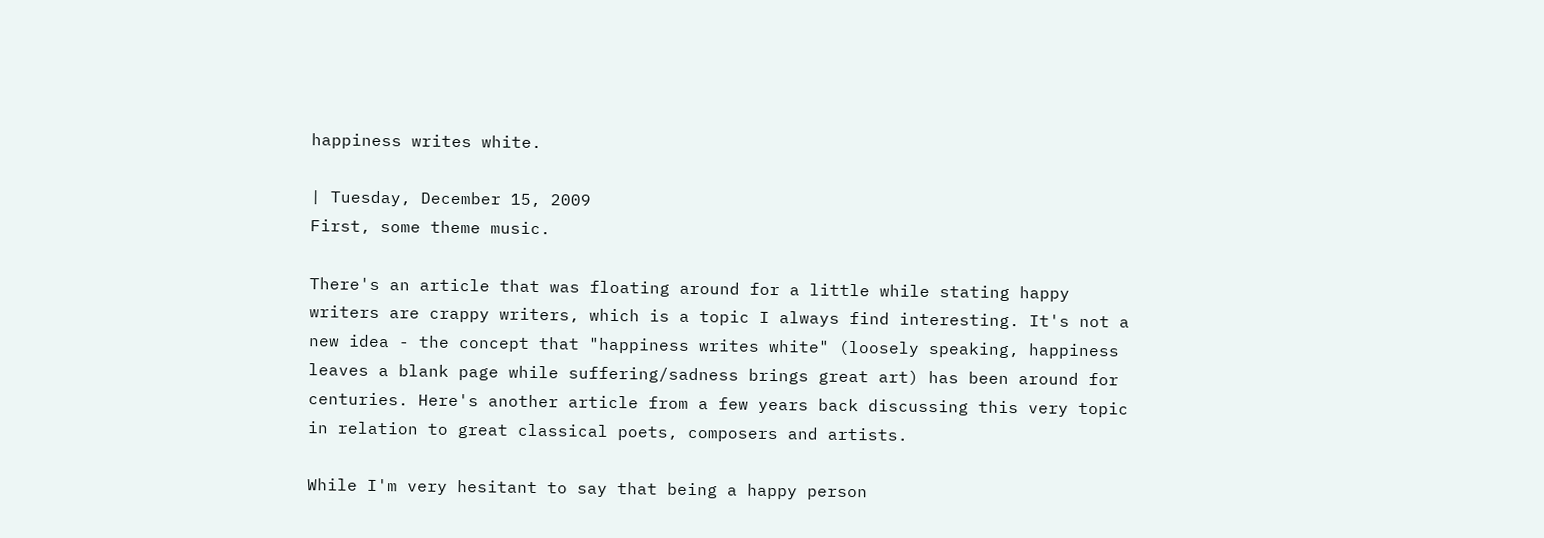happiness writes white.

| Tuesday, December 15, 2009
First, some theme music.

There's an article that was floating around for a little while stating happy writers are crappy writers, which is a topic I always find interesting. It's not a new idea - the concept that "happiness writes white" (loosely speaking, happiness leaves a blank page while suffering/sadness brings great art) has been around for centuries. Here's another article from a few years back discussing this very topic in relation to great classical poets, composers and artists.

While I'm very hesitant to say that being a happy person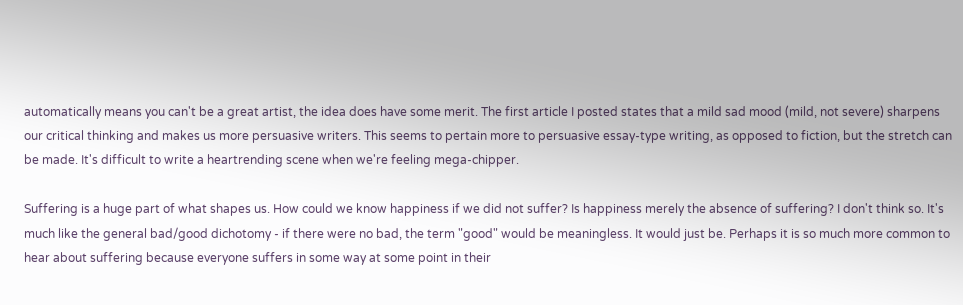automatically means you can't be a great artist, the idea does have some merit. The first article I posted states that a mild sad mood (mild, not severe) sharpens our critical thinking and makes us more persuasive writers. This seems to pertain more to persuasive essay-type writing, as opposed to fiction, but the stretch can be made. It's difficult to write a heartrending scene when we're feeling mega-chipper.

Suffering is a huge part of what shapes us. How could we know happiness if we did not suffer? Is happiness merely the absence of suffering? I don't think so. It's much like the general bad/good dichotomy - if there were no bad, the term "good" would be meaningless. It would just be. Perhaps it is so much more common to hear about suffering because everyone suffers in some way at some point in their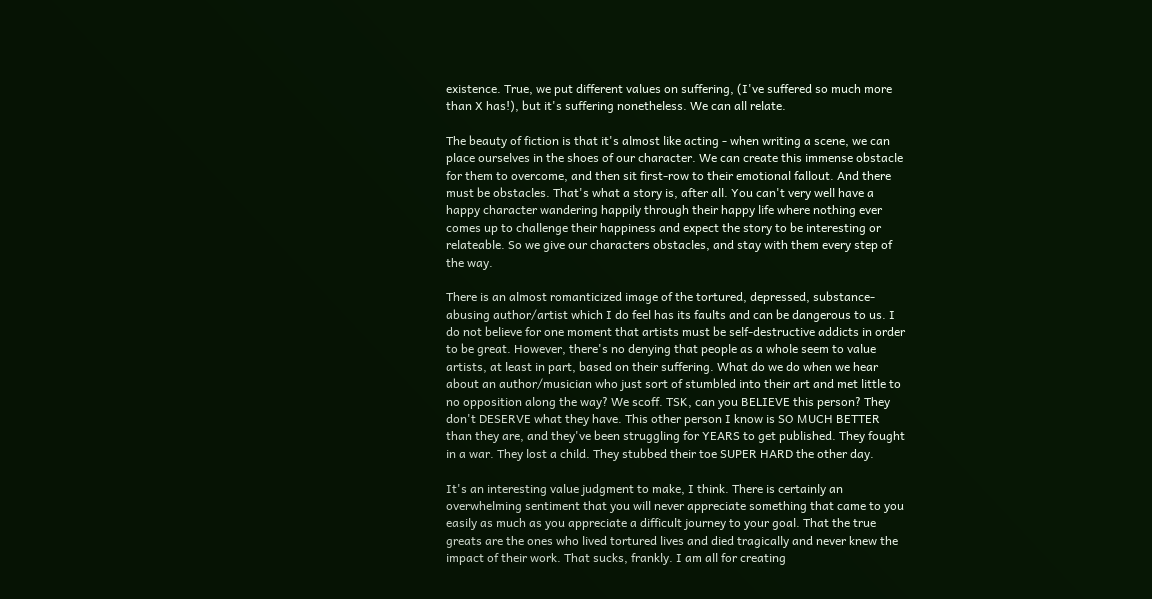existence. True, we put different values on suffering, (I've suffered so much more than X has!), but it's suffering nonetheless. We can all relate.

The beauty of fiction is that it's almost like acting - when writing a scene, we can place ourselves in the shoes of our character. We can create this immense obstacle for them to overcome, and then sit first-row to their emotional fallout. And there must be obstacles. That's what a story is, after all. You can't very well have a happy character wandering happily through their happy life where nothing ever comes up to challenge their happiness and expect the story to be interesting or relateable. So we give our characters obstacles, and stay with them every step of the way.

There is an almost romanticized image of the tortured, depressed, substance-abusing author/artist which I do feel has its faults and can be dangerous to us. I do not believe for one moment that artists must be self-destructive addicts in order to be great. However, there's no denying that people as a whole seem to value artists, at least in part, based on their suffering. What do we do when we hear about an author/musician who just sort of stumbled into their art and met little to no opposition along the way? We scoff. TSK, can you BELIEVE this person? They don't DESERVE what they have. This other person I know is SO MUCH BETTER than they are, and they've been struggling for YEARS to get published. They fought in a war. They lost a child. They stubbed their toe SUPER HARD the other day.

It's an interesting value judgment to make, I think. There is certainly an overwhelming sentiment that you will never appreciate something that came to you easily as much as you appreciate a difficult journey to your goal. That the true greats are the ones who lived tortured lives and died tragically and never knew the impact of their work. That sucks, frankly. I am all for creating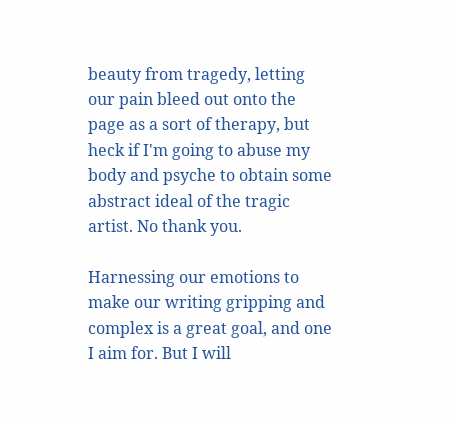beauty from tragedy, letting our pain bleed out onto the page as a sort of therapy, but heck if I'm going to abuse my body and psyche to obtain some abstract ideal of the tragic artist. No thank you.

Harnessing our emotions to make our writing gripping and complex is a great goal, and one I aim for. But I will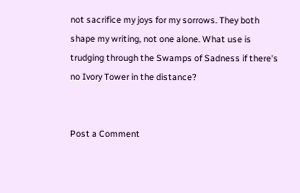not sacrifice my joys for my sorrows. They both shape my writing, not one alone. What use is trudging through the Swamps of Sadness if there's no Ivory Tower in the distance?


Post a Comment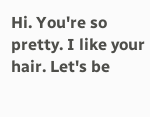Hi. You're so pretty. I like your hair. Let's be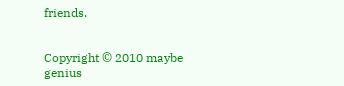friends.


Copyright © 2010 maybe genius